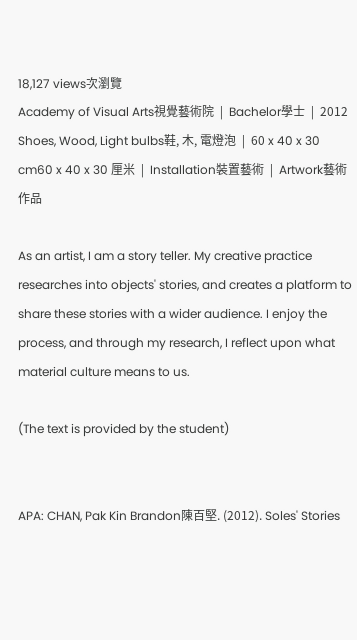18,127 views次瀏覽
Academy of Visual Arts視覺藝術院  |  Bachelor學士  |  2012
Shoes, Wood, Light bulbs鞋, 木, 電燈泡  |  60 x 40 x 30 cm60 x 40 x 30 厘米  |  Installation裝置藝術  |  Artwork藝術作品

As an artist, I am a story teller. My creative practice researches into objects' stories, and creates a platform to share these stories with a wider audience. I enjoy the process, and through my research, I reflect upon what material culture means to us.

(The text is provided by the student)


APA: CHAN, Pak Kin Brandon陳百堅. (2012). Soles' Stories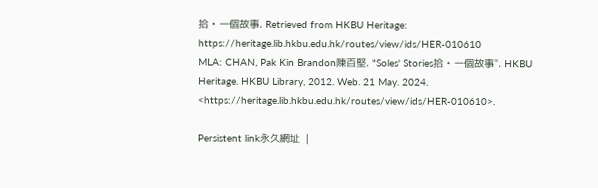拾 • 一個故事. Retrieved from HKBU Heritage: https://heritage.lib.hkbu.edu.hk/routes/view/ids/HER-010610
MLA: CHAN, Pak Kin Brandon陳百堅. "Soles' Stories拾 • 一個故事". HKBU Heritage. HKBU Library, 2012. Web. 21 May. 2024. <https://heritage.lib.hkbu.edu.hk/routes/view/ids/HER-010610>.

Persistent link永久網址  |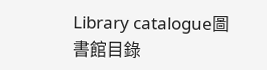Library catalogue圖書館目錄